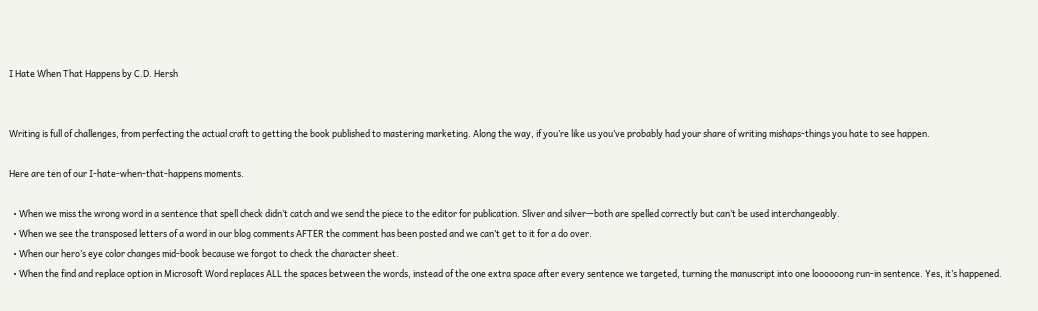I Hate When That Happens by C.D. Hersh


Writing is full of challenges, from perfecting the actual craft to getting the book published to mastering marketing. Along the way, if you’re like us you’ve probably had your share of writing mishaps-things you hate to see happen.

Here are ten of our I-hate-when-that-happens moments.

  • When we miss the wrong word in a sentence that spell check didn’t catch and we send the piece to the editor for publication. Sliver and silver—both are spelled correctly but can’t be used interchangeably.
  • When we see the transposed letters of a word in our blog comments AFTER the comment has been posted and we can’t get to it for a do over.
  • When our hero’s eye color changes mid-book because we forgot to check the character sheet.
  • When the find and replace option in Microsoft Word replaces ALL the spaces between the words, instead of the one extra space after every sentence we targeted, turning the manuscript into one loooooong run-in sentence. Yes, it’s happened.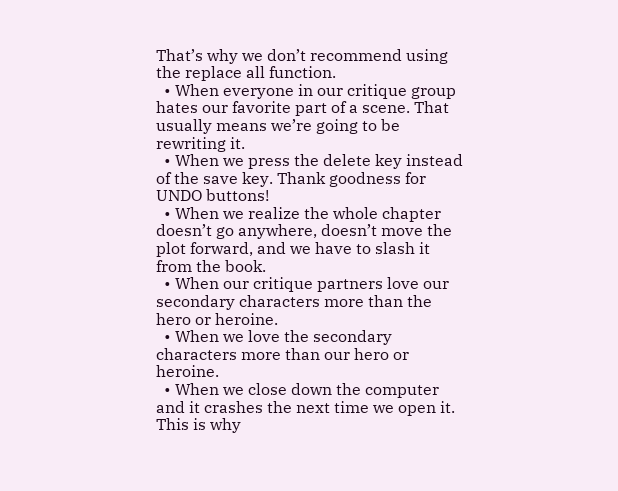That’s why we don’t recommend using the replace all function.
  • When everyone in our critique group hates our favorite part of a scene. That usually means we’re going to be rewriting it.
  • When we press the delete key instead of the save key. Thank goodness for UNDO buttons!
  • When we realize the whole chapter doesn’t go anywhere, doesn’t move the plot forward, and we have to slash it from the book.
  • When our critique partners love our secondary characters more than the hero or heroine.
  • When we love the secondary characters more than our hero or heroine.
  • When we close down the computer and it crashes the next time we open it. This is why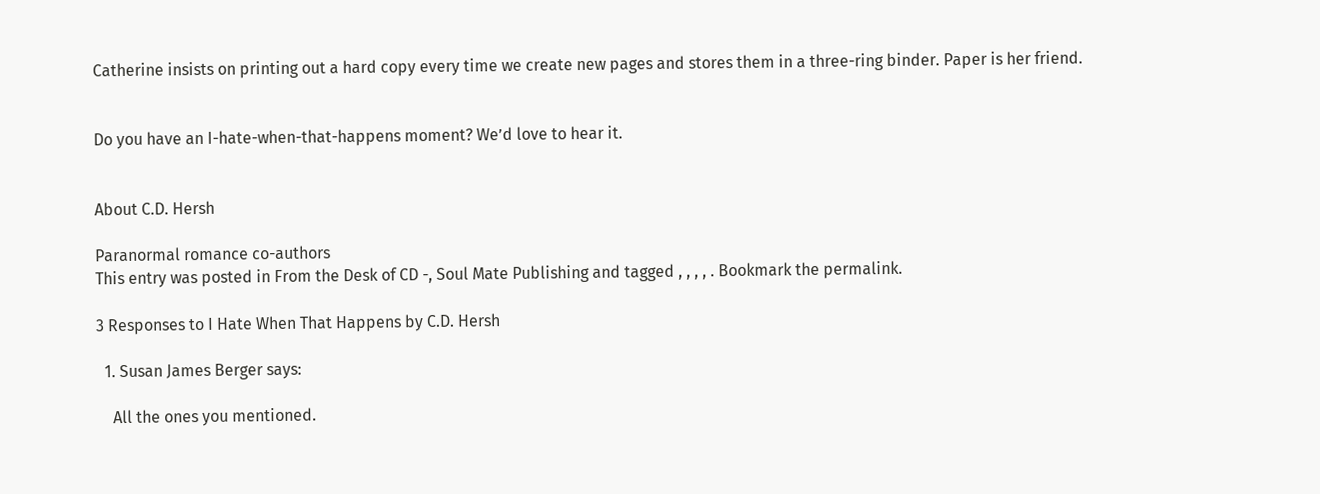Catherine insists on printing out a hard copy every time we create new pages and stores them in a three-ring binder. Paper is her friend.


Do you have an I-hate-when-that-happens moment? We’d love to hear it.


About C.D. Hersh

Paranormal romance co-authors
This entry was posted in From the Desk of CD -, Soul Mate Publishing and tagged , , , , . Bookmark the permalink.

3 Responses to I Hate When That Happens by C.D. Hersh

  1. Susan James Berger says:

    All the ones you mentioned.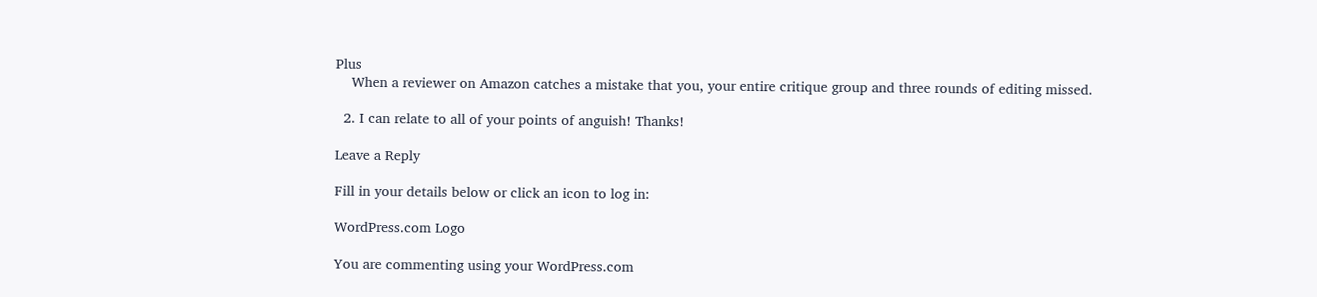Plus
    When a reviewer on Amazon catches a mistake that you, your entire critique group and three rounds of editing missed.

  2. I can relate to all of your points of anguish! Thanks!

Leave a Reply

Fill in your details below or click an icon to log in:

WordPress.com Logo

You are commenting using your WordPress.com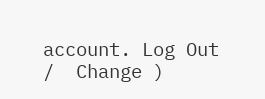account. Log Out /  Change )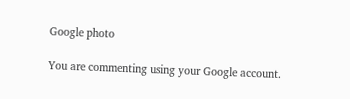Google photo

You are commenting using your Google account.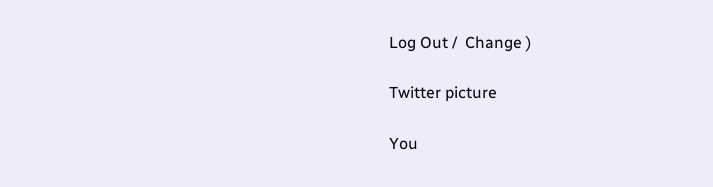Log Out /  Change )

Twitter picture

You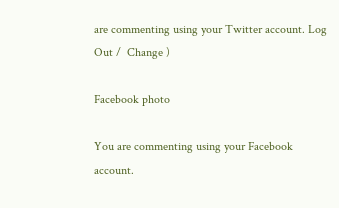are commenting using your Twitter account. Log Out /  Change )

Facebook photo

You are commenting using your Facebook account.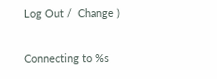Log Out /  Change )

Connecting to %s